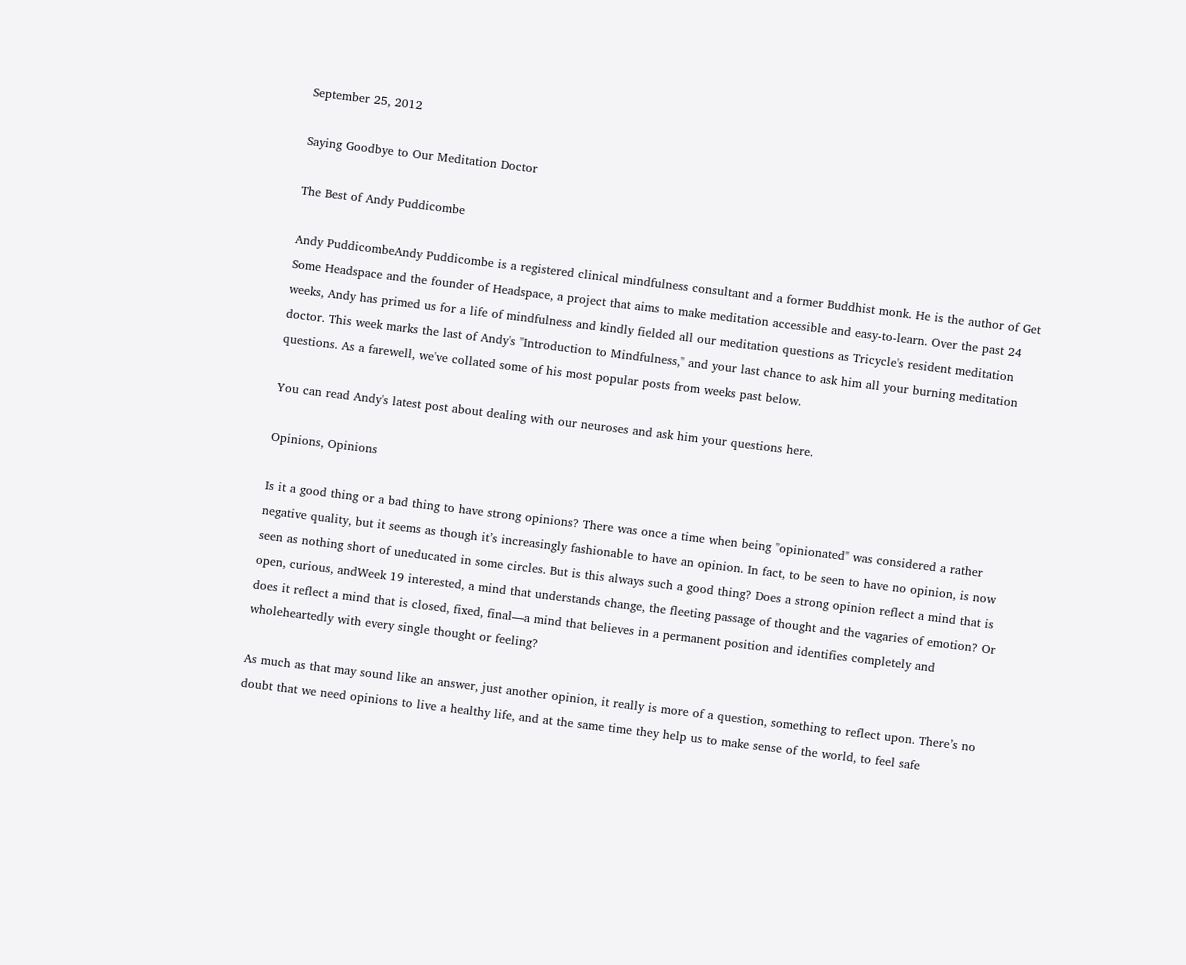September 25, 2012

Saying Goodbye to Our Meditation Doctor

The Best of Andy Puddicombe

Andy PuddicombeAndy Puddicombe is a registered clinical mindfulness consultant and a former Buddhist monk. He is the author of Get Some Headspace and the founder of Headspace, a project that aims to make meditation accessible and easy-to-learn. Over the past 24 weeks, Andy has primed us for a life of mindfulness and kindly fielded all our meditation questions as Tricycle's resident meditation doctor. This week marks the last of Andy's "Introduction to Mindfulness," and your last chance to ask him all your burning meditation questions. As a farewell, we've collated some of his most popular posts from weeks past below.

You can read Andy's latest post about dealing with our neuroses and ask him your questions here.

Opinions, Opinions

Is it a good thing or a bad thing to have strong opinions? There was once a time when being "opinionated" was considered a rather negative quality, but it seems as though it’s increasingly fashionable to have an opinion. In fact, to be seen to have no opinion, is now seen as nothing short of uneducated in some circles. But is this always such a good thing? Does a strong opinion reflect a mind that is open, curious, andWeek 19 interested, a mind that understands change, the fleeting passage of thought and the vagaries of emotion? Or does it reflect a mind that is closed, fixed, final—a mind that believes in a permanent position and identifies completely and wholeheartedly with every single thought or feeling?

As much as that may sound like an answer, just another opinion, it really is more of a question, something to reflect upon. There’s no doubt that we need opinions to live a healthy life, and at the same time they help us to make sense of the world, to feel safe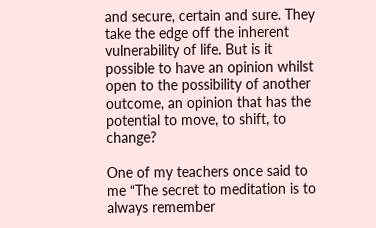and secure, certain and sure. They take the edge off the inherent vulnerability of life. But is it possible to have an opinion whilst open to the possibility of another outcome, an opinion that has the potential to move, to shift, to change?

One of my teachers once said to me “The secret to meditation is to always remember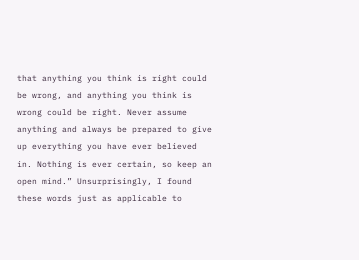that anything you think is right could be wrong, and anything you think is wrong could be right. Never assume anything and always be prepared to give up everything you have ever believed in. Nothing is ever certain, so keep an open mind.” Unsurprisingly, I found these words just as applicable to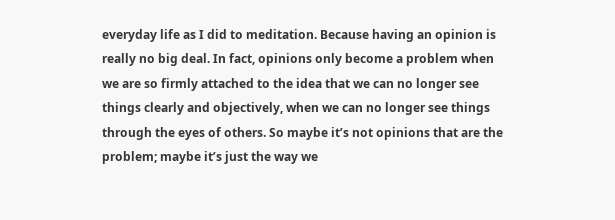everyday life as I did to meditation. Because having an opinion is really no big deal. In fact, opinions only become a problem when we are so firmly attached to the idea that we can no longer see things clearly and objectively, when we can no longer see things through the eyes of others. So maybe it’s not opinions that are the problem; maybe it’s just the way we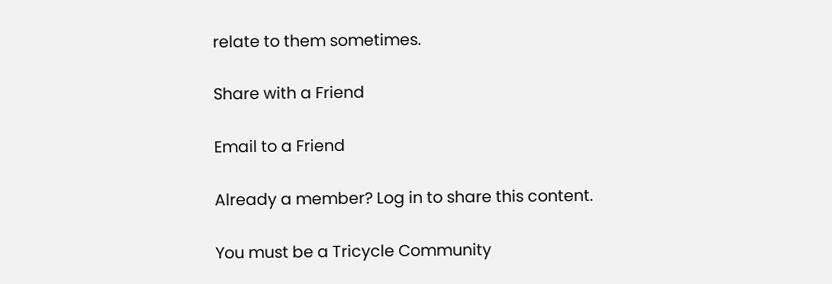relate to them sometimes.

Share with a Friend

Email to a Friend

Already a member? Log in to share this content.

You must be a Tricycle Community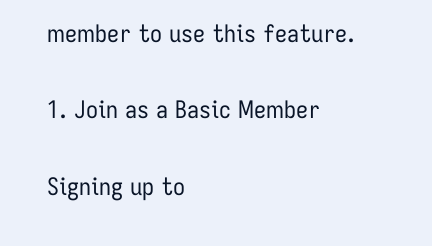member to use this feature.

1. Join as a Basic Member

Signing up to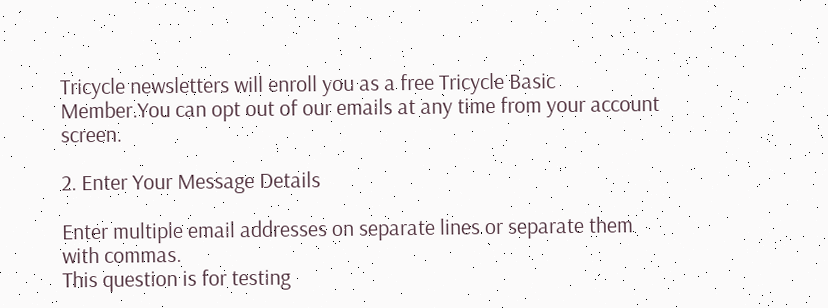Tricycle newsletters will enroll you as a free Tricycle Basic Member.You can opt out of our emails at any time from your account screen.

2. Enter Your Message Details

Enter multiple email addresses on separate lines or separate them with commas.
This question is for testing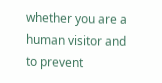whether you are a human visitor and to prevent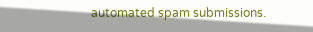automated spam submissions.